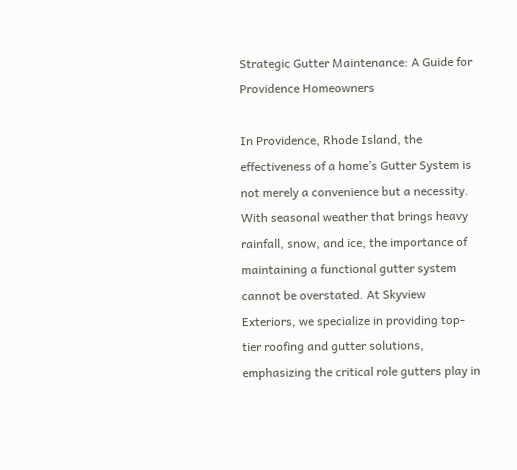Strategic Gutter Maintenance: A Guide for Providence Homeowners

In Providence, Rhode Island, the effectiveness of a home’s Gutter System is not merely a convenience but a necessity. With seasonal weather that brings heavy rainfall, snow, and ice, the importance of maintaining a functional gutter system cannot be overstated. At Skyview Exteriors, we specialize in providing top-tier roofing and gutter solutions, emphasizing the critical role gutters play in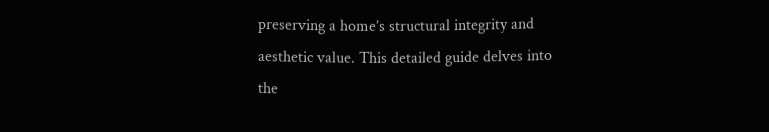preserving a home’s structural integrity and aesthetic value. This detailed guide delves into the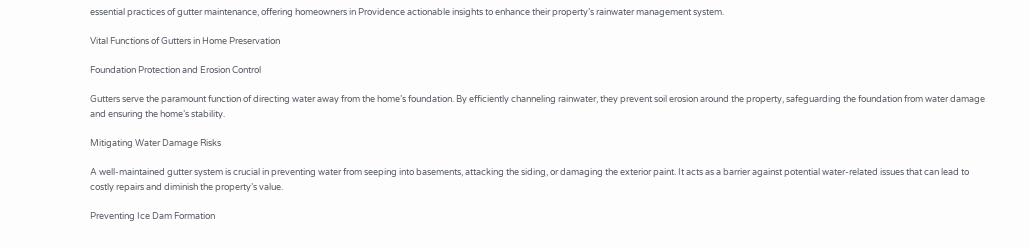essential practices of gutter maintenance, offering homeowners in Providence actionable insights to enhance their property’s rainwater management system.

Vital Functions of Gutters in Home Preservation

Foundation Protection and Erosion Control

Gutters serve the paramount function of directing water away from the home’s foundation. By efficiently channeling rainwater, they prevent soil erosion around the property, safeguarding the foundation from water damage and ensuring the home’s stability.

Mitigating Water Damage Risks

A well-maintained gutter system is crucial in preventing water from seeping into basements, attacking the siding, or damaging the exterior paint. It acts as a barrier against potential water-related issues that can lead to costly repairs and diminish the property’s value.

Preventing Ice Dam Formation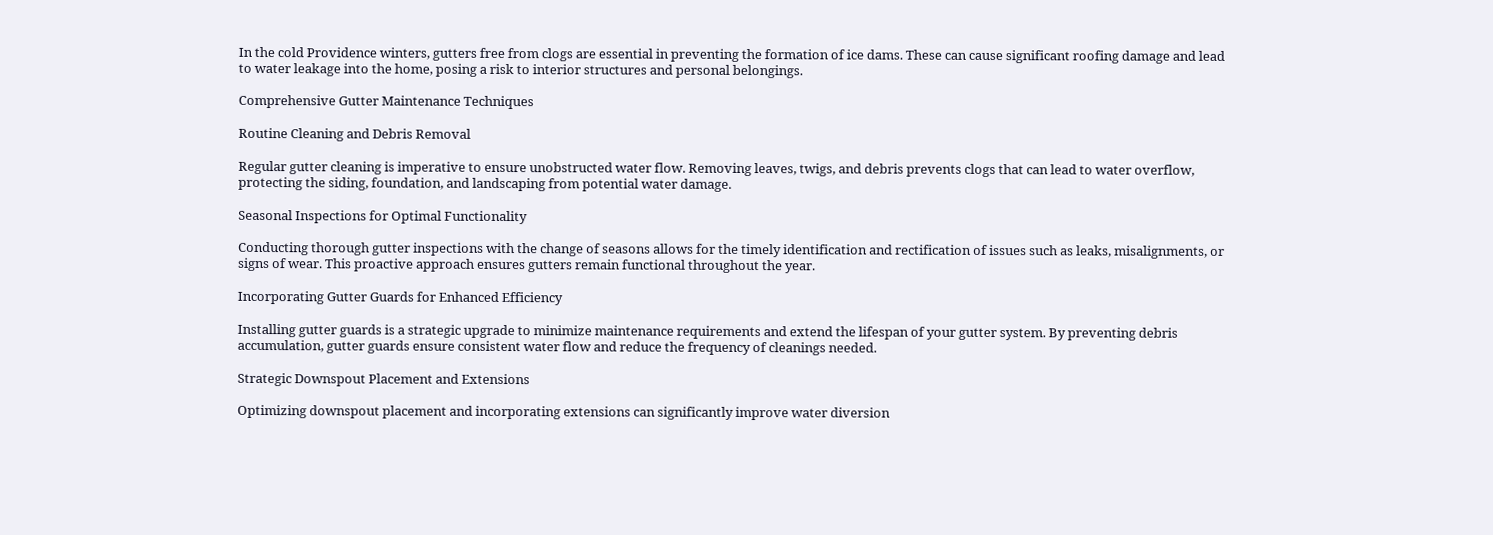In the cold Providence winters, gutters free from clogs are essential in preventing the formation of ice dams. These can cause significant roofing damage and lead to water leakage into the home, posing a risk to interior structures and personal belongings.

Comprehensive Gutter Maintenance Techniques

Routine Cleaning and Debris Removal

Regular gutter cleaning is imperative to ensure unobstructed water flow. Removing leaves, twigs, and debris prevents clogs that can lead to water overflow, protecting the siding, foundation, and landscaping from potential water damage.

Seasonal Inspections for Optimal Functionality

Conducting thorough gutter inspections with the change of seasons allows for the timely identification and rectification of issues such as leaks, misalignments, or signs of wear. This proactive approach ensures gutters remain functional throughout the year.

Incorporating Gutter Guards for Enhanced Efficiency

Installing gutter guards is a strategic upgrade to minimize maintenance requirements and extend the lifespan of your gutter system. By preventing debris accumulation, gutter guards ensure consistent water flow and reduce the frequency of cleanings needed.

Strategic Downspout Placement and Extensions

Optimizing downspout placement and incorporating extensions can significantly improve water diversion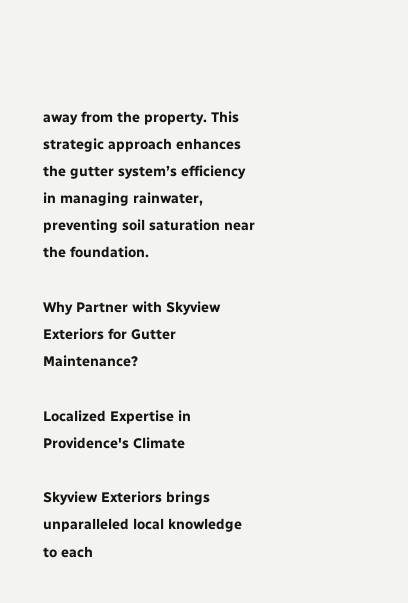away from the property. This strategic approach enhances the gutter system’s efficiency in managing rainwater, preventing soil saturation near the foundation.

Why Partner with Skyview Exteriors for Gutter Maintenance?

Localized Expertise in Providence's Climate

Skyview Exteriors brings unparalleled local knowledge to each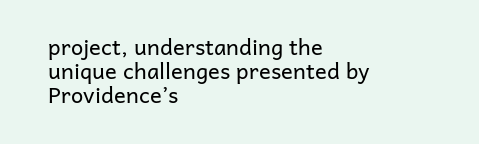project, understanding the unique challenges presented by Providence’s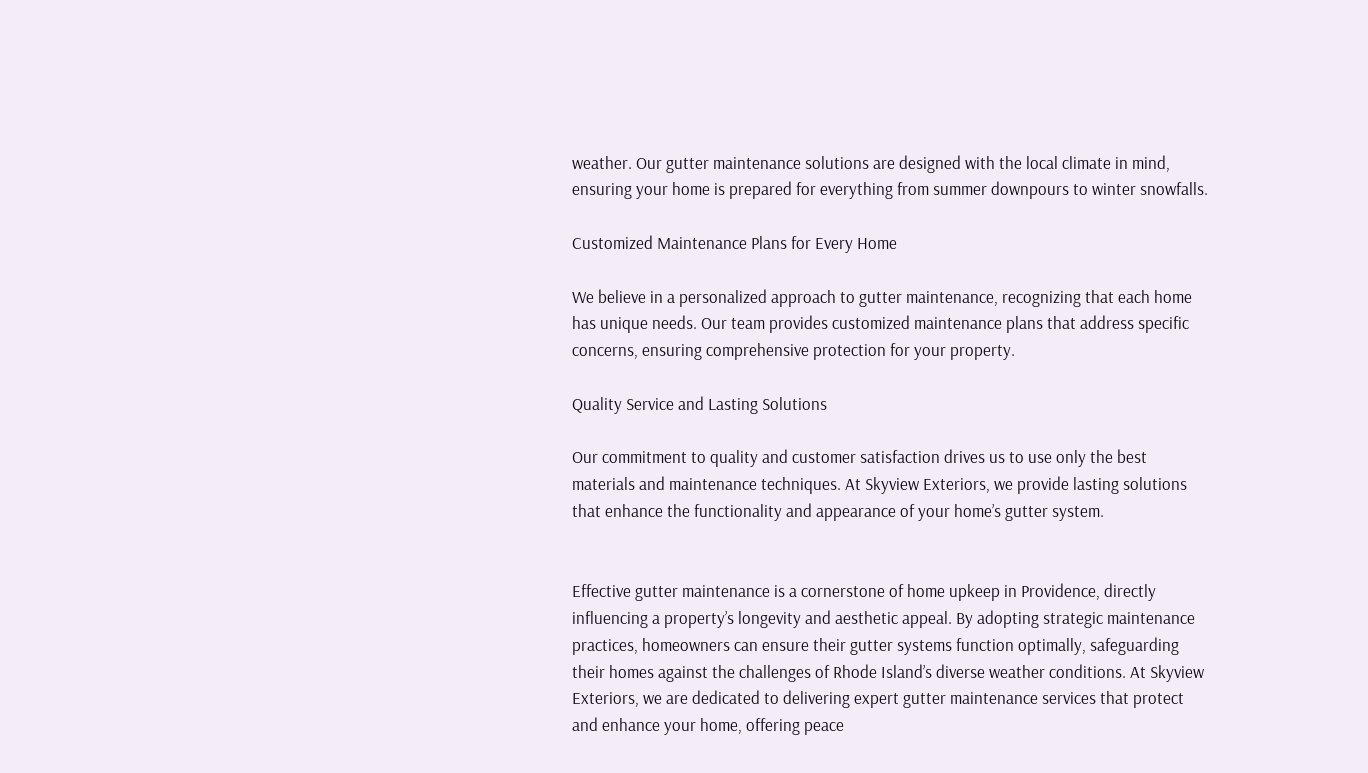weather. Our gutter maintenance solutions are designed with the local climate in mind, ensuring your home is prepared for everything from summer downpours to winter snowfalls.

Customized Maintenance Plans for Every Home

We believe in a personalized approach to gutter maintenance, recognizing that each home has unique needs. Our team provides customized maintenance plans that address specific concerns, ensuring comprehensive protection for your property.

Quality Service and Lasting Solutions

Our commitment to quality and customer satisfaction drives us to use only the best materials and maintenance techniques. At Skyview Exteriors, we provide lasting solutions that enhance the functionality and appearance of your home’s gutter system.


Effective gutter maintenance is a cornerstone of home upkeep in Providence, directly influencing a property’s longevity and aesthetic appeal. By adopting strategic maintenance practices, homeowners can ensure their gutter systems function optimally, safeguarding their homes against the challenges of Rhode Island’s diverse weather conditions. At Skyview Exteriors, we are dedicated to delivering expert gutter maintenance services that protect and enhance your home, offering peace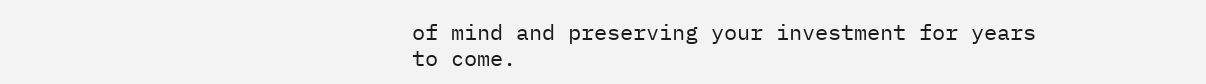of mind and preserving your investment for years to come.